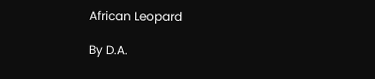African Leopard

By D.A.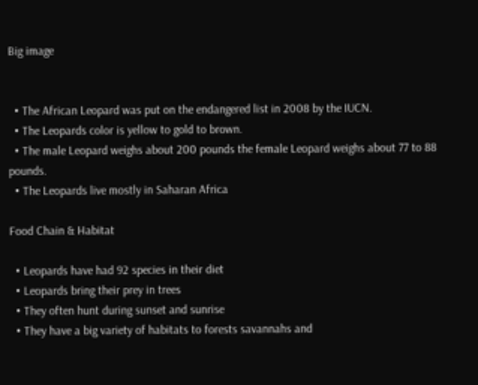Big image


  • The African Leopard was put on the endangered list in 2008 by the IUCN.
  • The Leopards color is yellow to gold to brown.
  • The male Leopard weighs about 200 pounds the female Leopard weighs about 77 to 88 pounds.
  • The Leopards live mostly in Saharan Africa

Food Chain & Habitat

  • Leopards have had 92 species in their diet
  • Leopards bring their prey in trees
  • They often hunt during sunset and sunrise
  • They have a big variety of habitats to forests savannahs and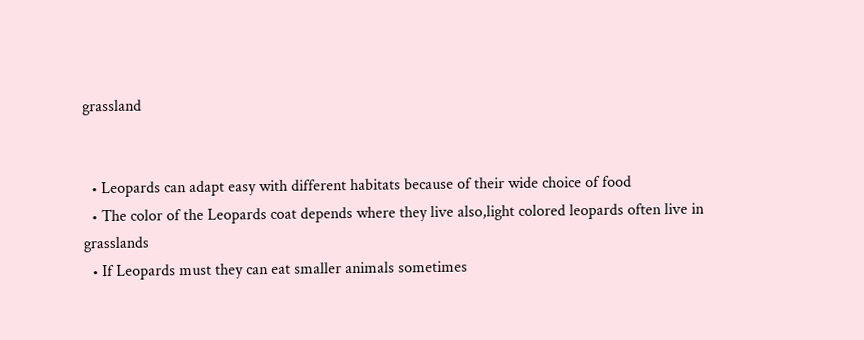grassland


  • Leopards can adapt easy with different habitats because of their wide choice of food
  • The color of the Leopards coat depends where they live also,light colored leopards often live in grasslands
  • If Leopards must they can eat smaller animals sometimes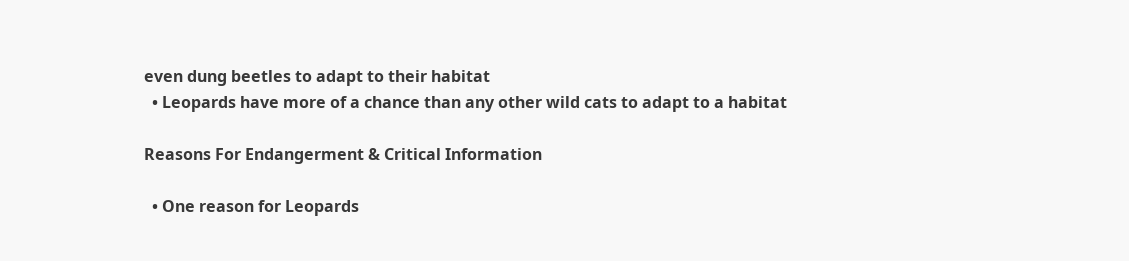even dung beetles to adapt to their habitat
  • Leopards have more of a chance than any other wild cats to adapt to a habitat

Reasons For Endangerment & Critical Information

  • One reason for Leopards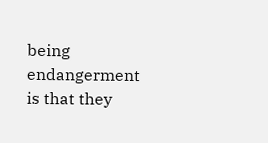being endangerment is that they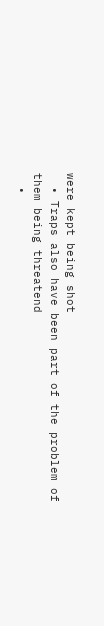were kept being shot
  • Traps also have been part of the problem of them being threatend
  •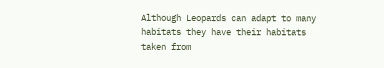Although Leopards can adapt to many habitats they have their habitats taken from